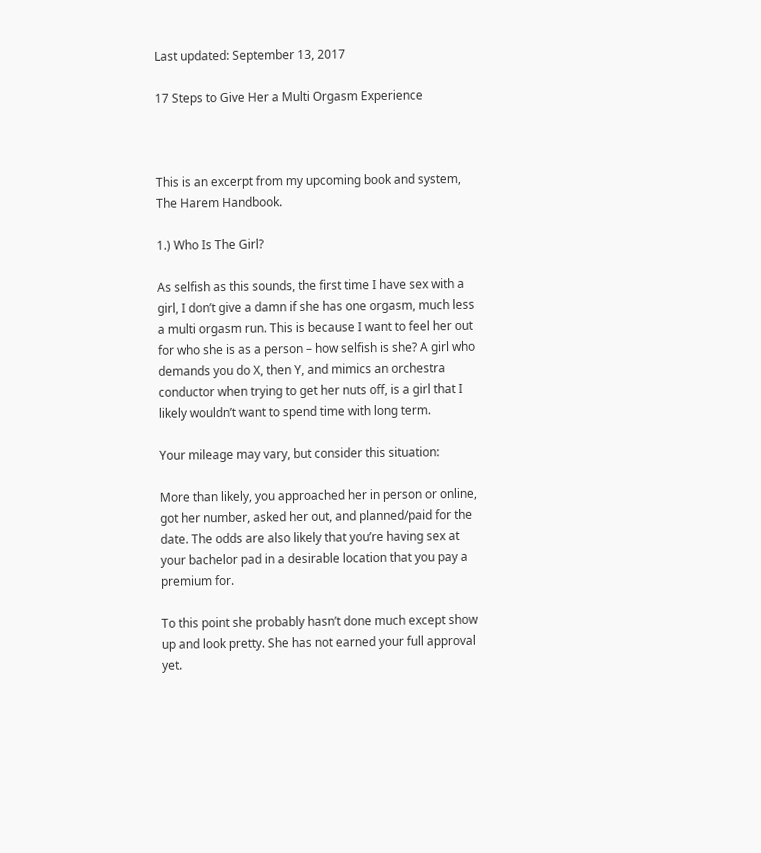Last updated: September 13, 2017

17 Steps to Give Her a Multi Orgasm Experience



This is an excerpt from my upcoming book and system, The Harem Handbook.

1.) Who Is The Girl?

As selfish as this sounds, the first time I have sex with a girl, I don’t give a damn if she has one orgasm, much less a multi orgasm run. This is because I want to feel her out for who she is as a person – how selfish is she? A girl who demands you do X, then Y, and mimics an orchestra conductor when trying to get her nuts off, is a girl that I likely wouldn’t want to spend time with long term.

Your mileage may vary, but consider this situation:

More than likely, you approached her in person or online, got her number, asked her out, and planned/paid for the date. The odds are also likely that you’re having sex at your bachelor pad in a desirable location that you pay a premium for.

To this point she probably hasn’t done much except show up and look pretty. She has not earned your full approval yet.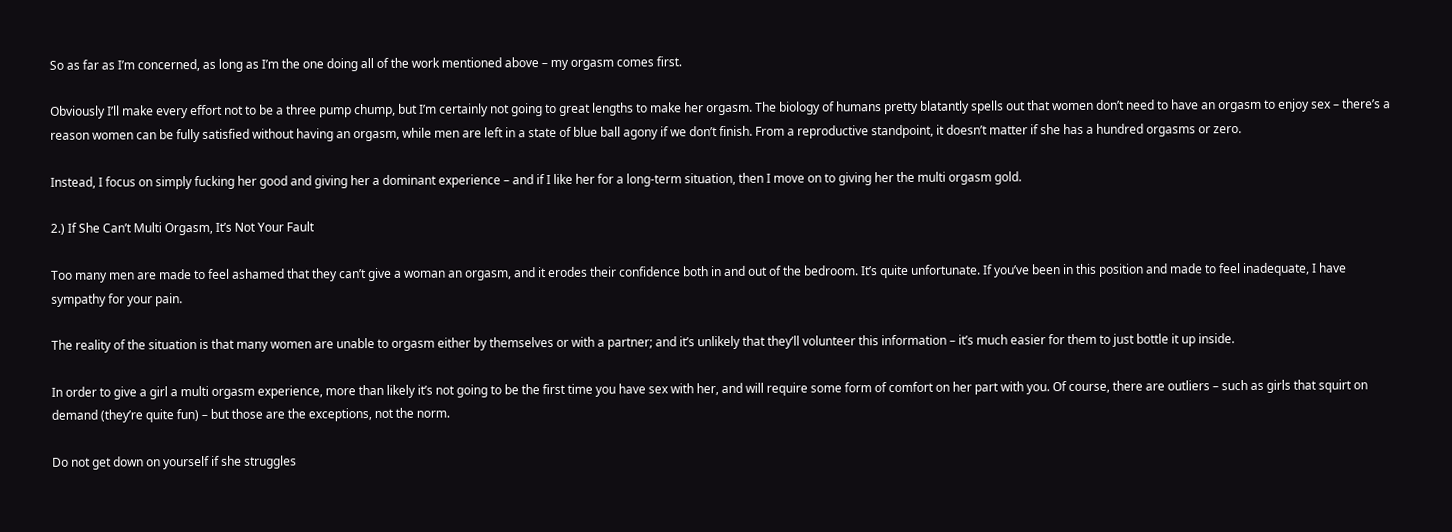So as far as I’m concerned, as long as I’m the one doing all of the work mentioned above – my orgasm comes first.

Obviously I’ll make every effort not to be a three pump chump, but I’m certainly not going to great lengths to make her orgasm. The biology of humans pretty blatantly spells out that women don’t need to have an orgasm to enjoy sex – there’s a reason women can be fully satisfied without having an orgasm, while men are left in a state of blue ball agony if we don’t finish. From a reproductive standpoint, it doesn’t matter if she has a hundred orgasms or zero.

Instead, I focus on simply fucking her good and giving her a dominant experience – and if I like her for a long-term situation, then I move on to giving her the multi orgasm gold.

2.) If She Can’t Multi Orgasm, It’s Not Your Fault

Too many men are made to feel ashamed that they can’t give a woman an orgasm, and it erodes their confidence both in and out of the bedroom. It’s quite unfortunate. If you’ve been in this position and made to feel inadequate, I have sympathy for your pain.

The reality of the situation is that many women are unable to orgasm either by themselves or with a partner; and it’s unlikely that they’ll volunteer this information – it’s much easier for them to just bottle it up inside.

In order to give a girl a multi orgasm experience, more than likely it’s not going to be the first time you have sex with her, and will require some form of comfort on her part with you. Of course, there are outliers – such as girls that squirt on demand (they’re quite fun) – but those are the exceptions, not the norm.

Do not get down on yourself if she struggles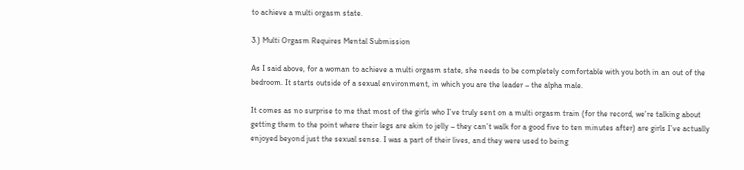to achieve a multi orgasm state.

3.) Multi Orgasm Requires Mental Submission

As I said above, for a woman to achieve a multi orgasm state, she needs to be completely comfortable with you both in an out of the bedroom. It starts outside of a sexual environment, in which you are the leader – the alpha male.

It comes as no surprise to me that most of the girls who I’ve truly sent on a multi orgasm train (for the record, we’re talking about getting them to the point where their legs are akin to jelly – they can’t walk for a good five to ten minutes after) are girls I’ve actually enjoyed beyond just the sexual sense. I was a part of their lives, and they were used to being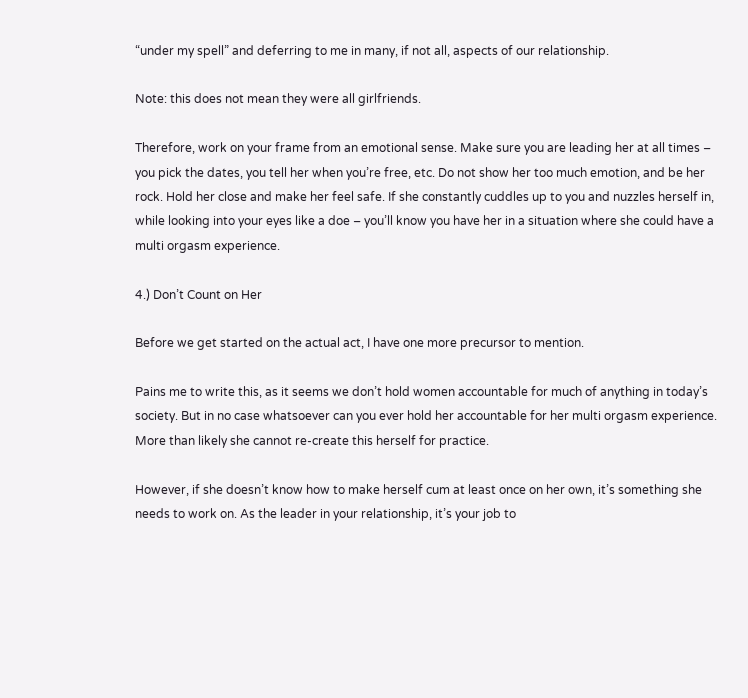“under my spell” and deferring to me in many, if not all, aspects of our relationship.

Note: this does not mean they were all girlfriends.

Therefore, work on your frame from an emotional sense. Make sure you are leading her at all times – you pick the dates, you tell her when you’re free, etc. Do not show her too much emotion, and be her rock. Hold her close and make her feel safe. If she constantly cuddles up to you and nuzzles herself in, while looking into your eyes like a doe – you’ll know you have her in a situation where she could have a multi orgasm experience.

4.) Don’t Count on Her

Before we get started on the actual act, I have one more precursor to mention.

Pains me to write this, as it seems we don’t hold women accountable for much of anything in today’s society. But in no case whatsoever can you ever hold her accountable for her multi orgasm experience. More than likely she cannot re-create this herself for practice.

However, if she doesn’t know how to make herself cum at least once on her own, it’s something she needs to work on. As the leader in your relationship, it’s your job to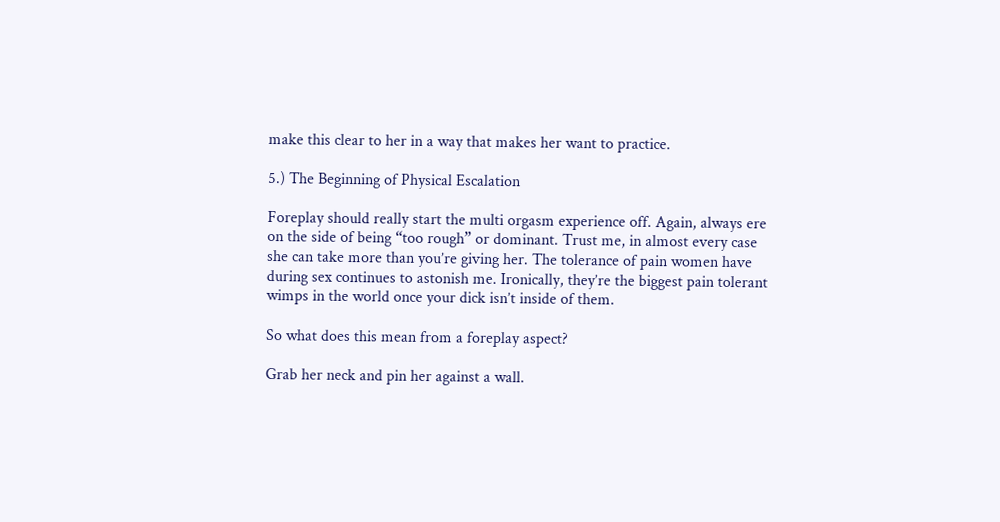make this clear to her in a way that makes her want to practice.

5.) The Beginning of Physical Escalation

Foreplay should really start the multi orgasm experience off. Again, always ere on the side of being “too rough” or dominant. Trust me, in almost every case she can take more than you’re giving her. The tolerance of pain women have during sex continues to astonish me. Ironically, they’re the biggest pain tolerant wimps in the world once your dick isn’t inside of them.

So what does this mean from a foreplay aspect?

Grab her neck and pin her against a wall.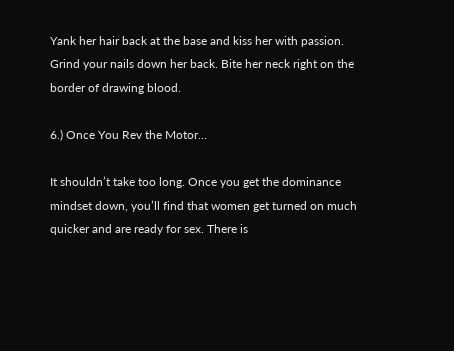Yank her hair back at the base and kiss her with passion. Grind your nails down her back. Bite her neck right on the border of drawing blood.

6.) Once You Rev the Motor…

It shouldn’t take too long. Once you get the dominance mindset down, you’ll find that women get turned on much quicker and are ready for sex. There is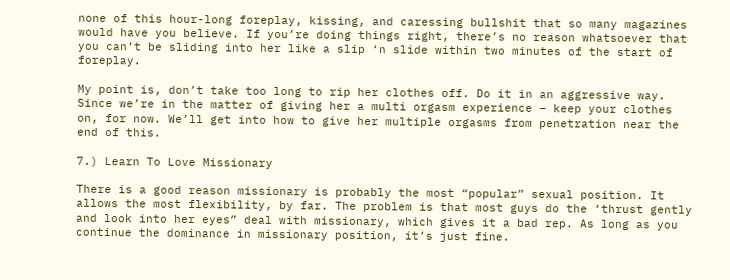none of this hour-long foreplay, kissing, and caressing bullshit that so many magazines would have you believe. If you’re doing things right, there’s no reason whatsoever that you can’t be sliding into her like a slip ‘n slide within two minutes of the start of foreplay.

My point is, don’t take too long to rip her clothes off. Do it in an aggressive way. Since we’re in the matter of giving her a multi orgasm experience – keep your clothes on, for now. We’ll get into how to give her multiple orgasms from penetration near the end of this.

7.) Learn To Love Missionary

There is a good reason missionary is probably the most “popular” sexual position. It allows the most flexibility, by far. The problem is that most guys do the ‘thrust gently and look into her eyes” deal with missionary, which gives it a bad rep. As long as you continue the dominance in missionary position, it’s just fine.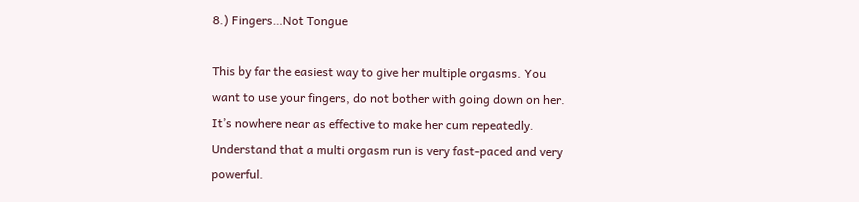8.) Fingers…Not Tongue

This by far the easiest way to give her multiple orgasms. You want to use your fingers, do not bother with going down on her. It’s nowhere near as effective to make her cum repeatedly. Understand that a multi orgasm run is very fast-paced and very powerful.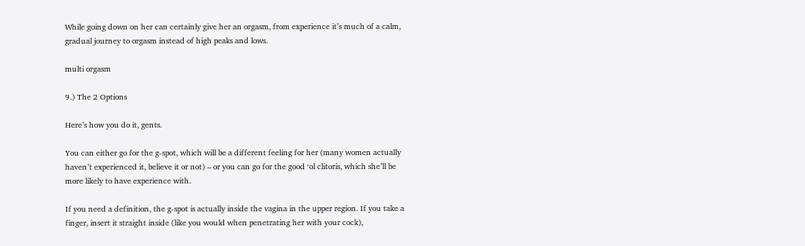While going down on her can certainly give her an orgasm, from experience it’s much of a calm, gradual journey to orgasm instead of high peaks and lows.

multi orgasm

9.) The 2 Options

Here’s how you do it, gents.

You can either go for the g-spot, which will be a different feeling for her (many women actually haven’t experienced it, believe it or not) – or you can go for the good ‘ol clitoris, which she’ll be more likely to have experience with.

If you need a definition, the g-spot is actually inside the vagina in the upper region. If you take a finger, insert it straight inside (like you would when penetrating her with your cock),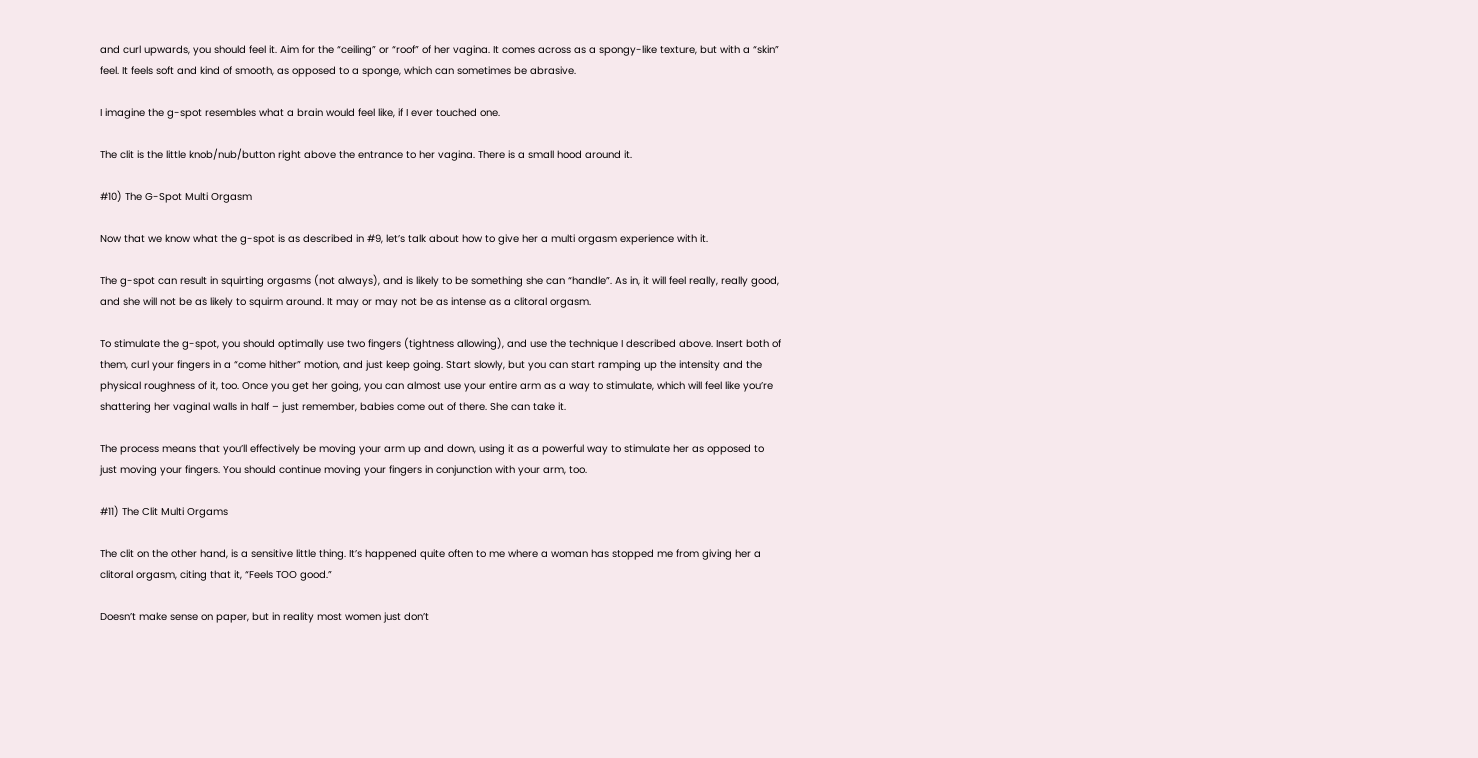and curl upwards, you should feel it. Aim for the “ceiling” or “roof” of her vagina. It comes across as a spongy-like texture, but with a “skin” feel. It feels soft and kind of smooth, as opposed to a sponge, which can sometimes be abrasive.

I imagine the g-spot resembles what a brain would feel like, if I ever touched one.

The clit is the little knob/nub/button right above the entrance to her vagina. There is a small hood around it.

#10) The G-Spot Multi Orgasm

Now that we know what the g-spot is as described in #9, let’s talk about how to give her a multi orgasm experience with it.

The g-spot can result in squirting orgasms (not always), and is likely to be something she can “handle”. As in, it will feel really, really good, and she will not be as likely to squirm around. It may or may not be as intense as a clitoral orgasm.

To stimulate the g-spot, you should optimally use two fingers (tightness allowing), and use the technique I described above. Insert both of them, curl your fingers in a “come hither” motion, and just keep going. Start slowly, but you can start ramping up the intensity and the physical roughness of it, too. Once you get her going, you can almost use your entire arm as a way to stimulate, which will feel like you’re shattering her vaginal walls in half – just remember, babies come out of there. She can take it.

The process means that you’ll effectively be moving your arm up and down, using it as a powerful way to stimulate her as opposed to just moving your fingers. You should continue moving your fingers in conjunction with your arm, too.

#11) The Clit Multi Orgams

The clit on the other hand, is a sensitive little thing. It’s happened quite often to me where a woman has stopped me from giving her a clitoral orgasm, citing that it, “Feels TOO good.”

Doesn’t make sense on paper, but in reality most women just don’t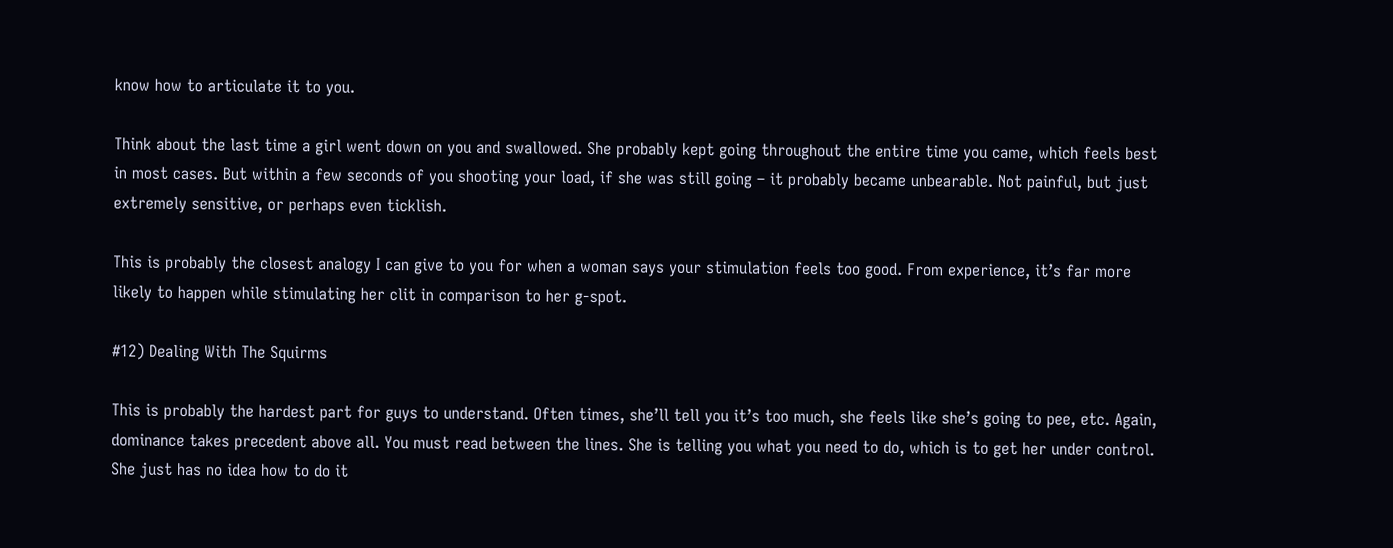know how to articulate it to you.

Think about the last time a girl went down on you and swallowed. She probably kept going throughout the entire time you came, which feels best in most cases. But within a few seconds of you shooting your load, if she was still going – it probably became unbearable. Not painful, but just extremely sensitive, or perhaps even ticklish.

This is probably the closest analogy I can give to you for when a woman says your stimulation feels too good. From experience, it’s far more likely to happen while stimulating her clit in comparison to her g-spot.

#12) Dealing With The Squirms

This is probably the hardest part for guys to understand. Often times, she’ll tell you it’s too much, she feels like she’s going to pee, etc. Again, dominance takes precedent above all. You must read between the lines. She is telling you what you need to do, which is to get her under control. She just has no idea how to do it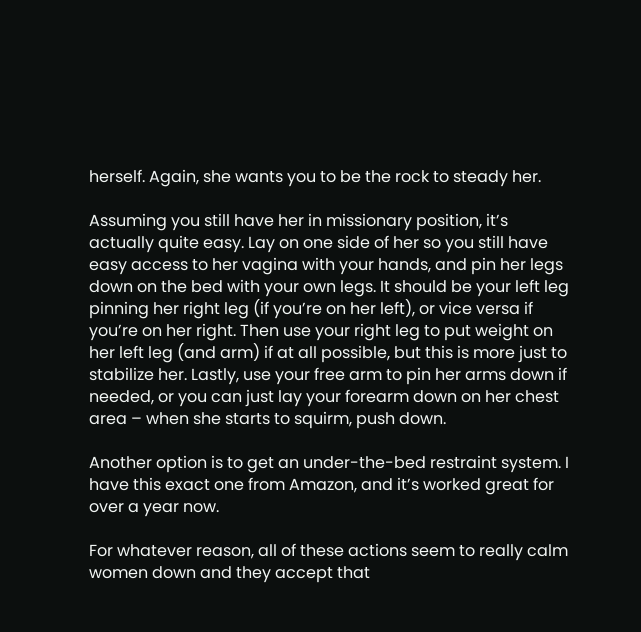herself. Again, she wants you to be the rock to steady her.

Assuming you still have her in missionary position, it’s actually quite easy. Lay on one side of her so you still have easy access to her vagina with your hands, and pin her legs down on the bed with your own legs. It should be your left leg pinning her right leg (if you’re on her left), or vice versa if you’re on her right. Then use your right leg to put weight on her left leg (and arm) if at all possible, but this is more just to stabilize her. Lastly, use your free arm to pin her arms down if needed, or you can just lay your forearm down on her chest area – when she starts to squirm, push down.

Another option is to get an under-the-bed restraint system. I have this exact one from Amazon, and it’s worked great for over a year now.

For whatever reason, all of these actions seem to really calm women down and they accept that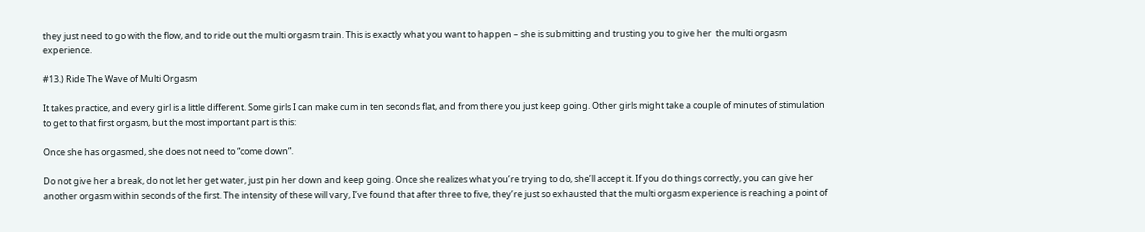they just need to go with the flow, and to ride out the multi orgasm train. This is exactly what you want to happen – she is submitting and trusting you to give her  the multi orgasm experience.

#13.) Ride The Wave of Multi Orgasm

It takes practice, and every girl is a little different. Some girls I can make cum in ten seconds flat, and from there you just keep going. Other girls might take a couple of minutes of stimulation to get to that first orgasm, but the most important part is this:

Once she has orgasmed, she does not need to “come down”.

Do not give her a break, do not let her get water, just pin her down and keep going. Once she realizes what you’re trying to do, she’ll accept it. If you do things correctly, you can give her another orgasm within seconds of the first. The intensity of these will vary, I’ve found that after three to five, they’re just so exhausted that the multi orgasm experience is reaching a point of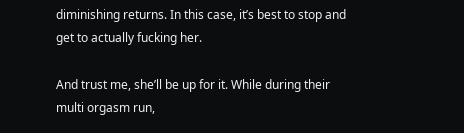diminishing returns. In this case, it’s best to stop and get to actually fucking her.

And trust me, she’ll be up for it. While during their multi orgasm run,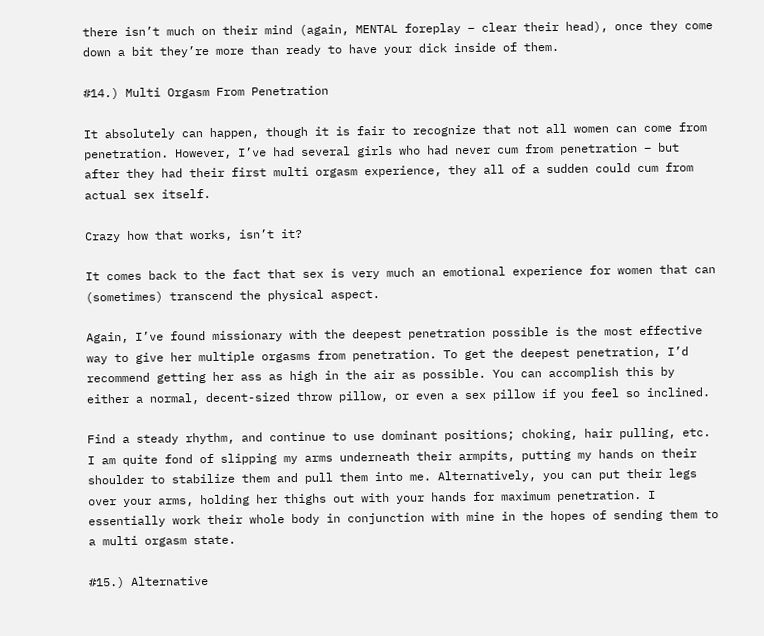there isn’t much on their mind (again, MENTAL foreplay – clear their head), once they come down a bit they’re more than ready to have your dick inside of them.

#14.) Multi Orgasm From Penetration

It absolutely can happen, though it is fair to recognize that not all women can come from penetration. However, I’ve had several girls who had never cum from penetration – but after they had their first multi orgasm experience, they all of a sudden could cum from actual sex itself.

Crazy how that works, isn’t it?

It comes back to the fact that sex is very much an emotional experience for women that can (sometimes) transcend the physical aspect.

Again, I’ve found missionary with the deepest penetration possible is the most effective way to give her multiple orgasms from penetration. To get the deepest penetration, I’d recommend getting her ass as high in the air as possible. You can accomplish this by either a normal, decent-sized throw pillow, or even a sex pillow if you feel so inclined.

Find a steady rhythm, and continue to use dominant positions; choking, hair pulling, etc. I am quite fond of slipping my arms underneath their armpits, putting my hands on their shoulder to stabilize them and pull them into me. Alternatively, you can put their legs over your arms, holding her thighs out with your hands for maximum penetration. I essentially work their whole body in conjunction with mine in the hopes of sending them to a multi orgasm state.

#15.) Alternative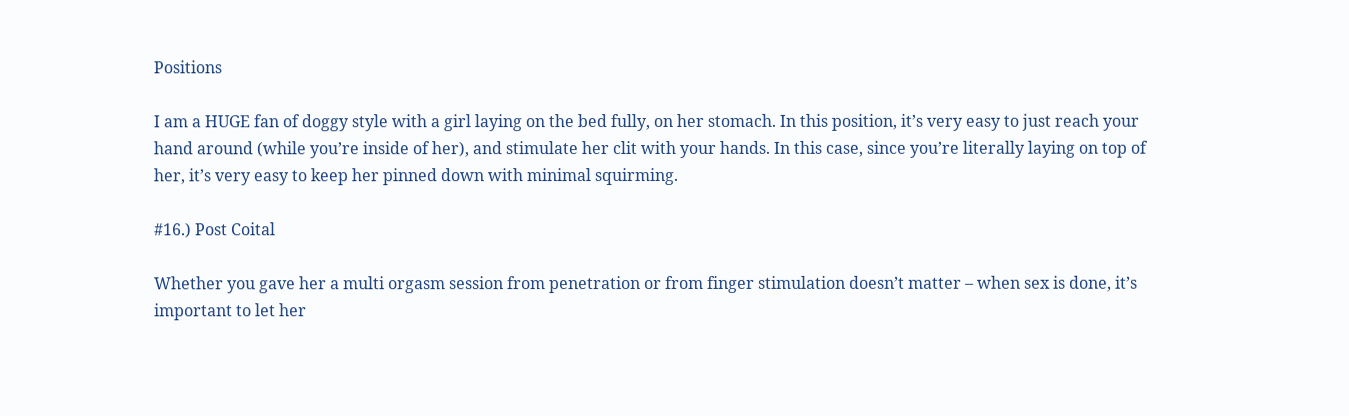Positions

I am a HUGE fan of doggy style with a girl laying on the bed fully, on her stomach. In this position, it’s very easy to just reach your hand around (while you’re inside of her), and stimulate her clit with your hands. In this case, since you’re literally laying on top of her, it’s very easy to keep her pinned down with minimal squirming.

#16.) Post Coital

Whether you gave her a multi orgasm session from penetration or from finger stimulation doesn’t matter – when sex is done, it’s important to let her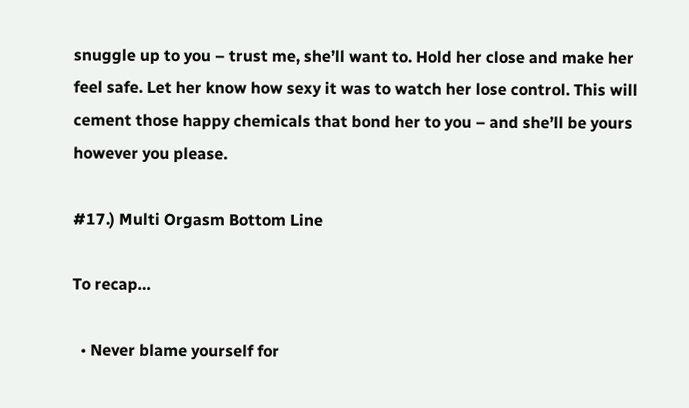snuggle up to you – trust me, she’ll want to. Hold her close and make her feel safe. Let her know how sexy it was to watch her lose control. This will cement those happy chemicals that bond her to you – and she’ll be yours however you please.

#17.) Multi Orgasm Bottom Line

To recap…

  • Never blame yourself for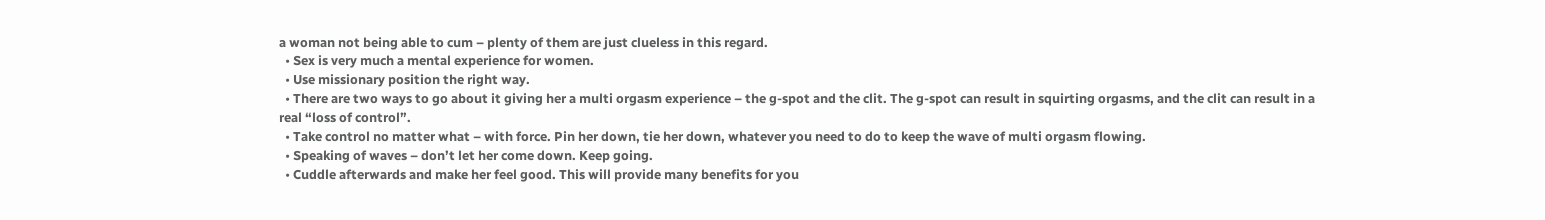a woman not being able to cum – plenty of them are just clueless in this regard.
  • Sex is very much a mental experience for women.
  • Use missionary position the right way.
  • There are two ways to go about it giving her a multi orgasm experience – the g-spot and the clit. The g-spot can result in squirting orgasms, and the clit can result in a real “loss of control”.
  • Take control no matter what – with force. Pin her down, tie her down, whatever you need to do to keep the wave of multi orgasm flowing.
  • Speaking of waves – don’t let her come down. Keep going.
  • Cuddle afterwards and make her feel good. This will provide many benefits for you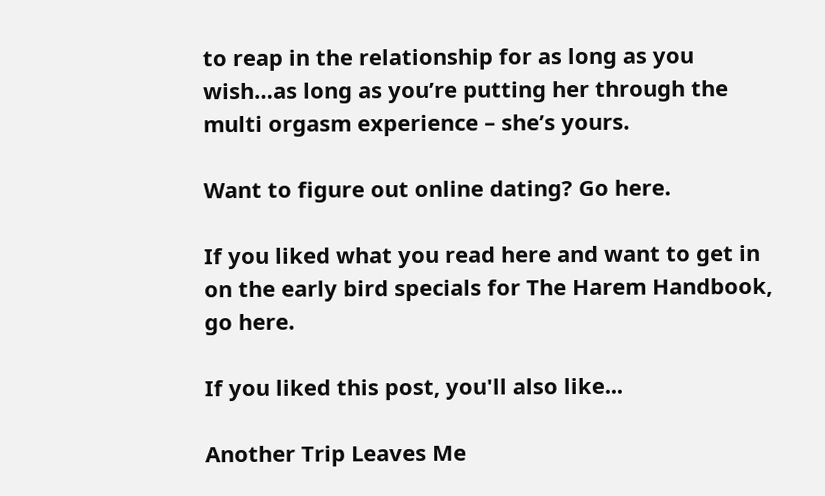to reap in the relationship for as long as you wish…as long as you’re putting her through the multi orgasm experience – she’s yours.

Want to figure out online dating? Go here.

If you liked what you read here and want to get in on the early bird specials for The Harem Handbook, go here.

If you liked this post, you'll also like...

Another Trip Leaves Me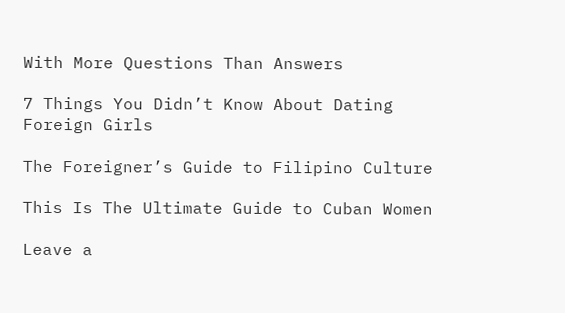With More Questions Than Answers

7 Things You Didn’t Know About Dating Foreign Girls

The Foreigner’s Guide to Filipino Culture

This Is The Ultimate Guide to Cuban Women

Leave a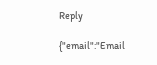Reply

{"email":"Email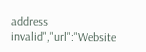address invalid","url":"Website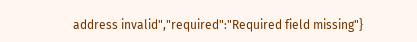address invalid","required":"Required field missing"}